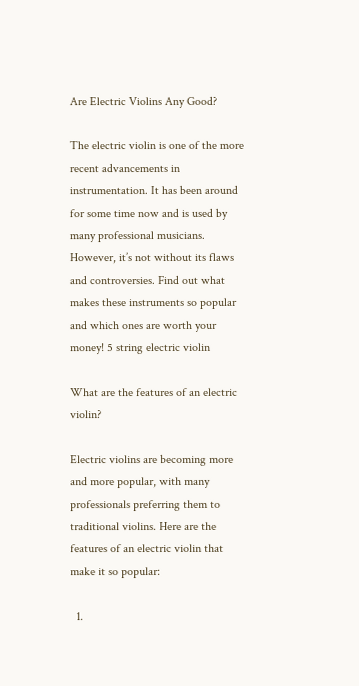Are Electric Violins Any Good?

The electric violin is one of the more recent advancements in instrumentation. It has been around for some time now and is used by many professional musicians. However, it’s not without its flaws and controversies. Find out what makes these instruments so popular and which ones are worth your money! 5 string electric violin

What are the features of an electric violin?

Electric violins are becoming more and more popular, with many professionals preferring them to traditional violins. Here are the features of an electric violin that make it so popular:

  1.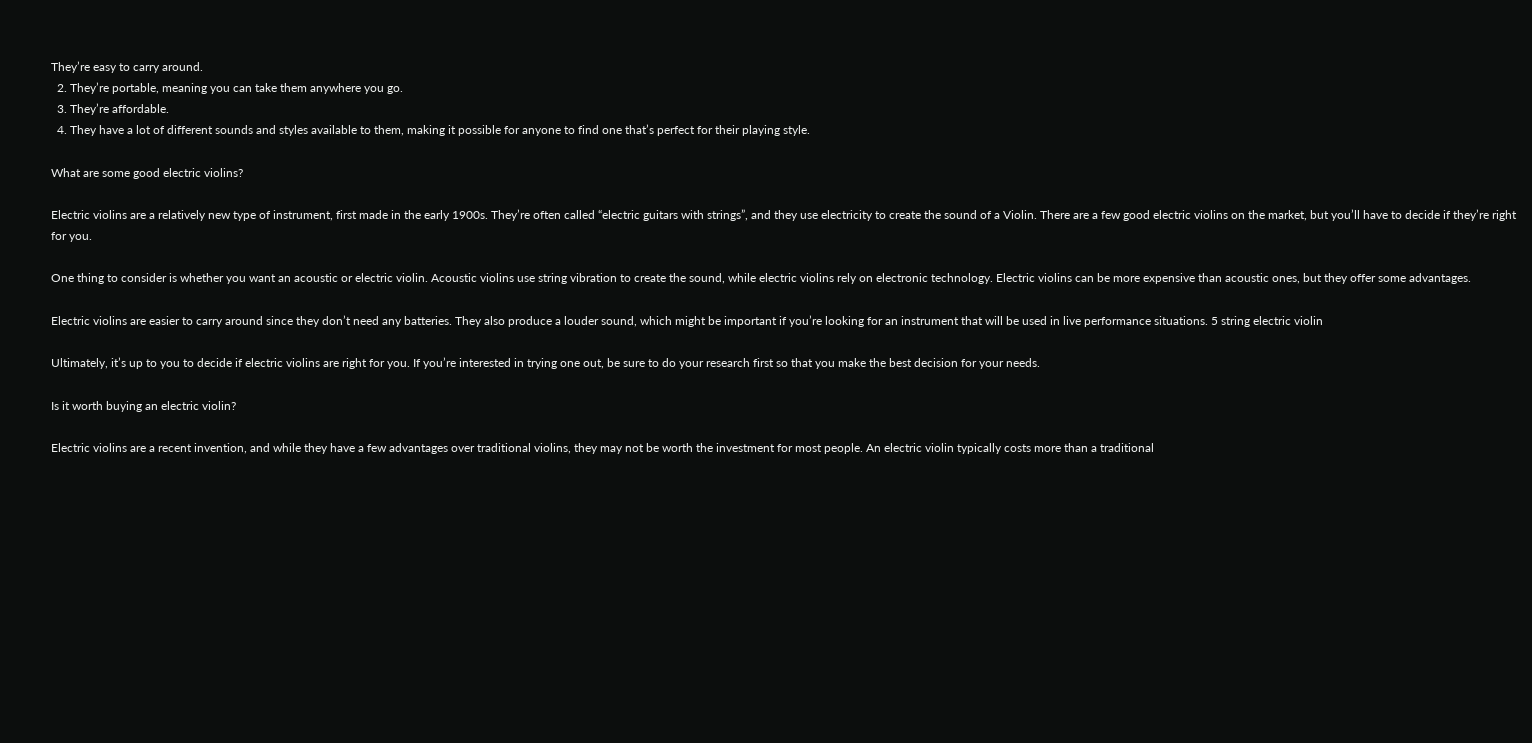They’re easy to carry around.
  2. They’re portable, meaning you can take them anywhere you go.
  3. They’re affordable.
  4. They have a lot of different sounds and styles available to them, making it possible for anyone to find one that’s perfect for their playing style.

What are some good electric violins?

Electric violins are a relatively new type of instrument, first made in the early 1900s. They’re often called “electric guitars with strings”, and they use electricity to create the sound of a Violin. There are a few good electric violins on the market, but you’ll have to decide if they’re right for you.

One thing to consider is whether you want an acoustic or electric violin. Acoustic violins use string vibration to create the sound, while electric violins rely on electronic technology. Electric violins can be more expensive than acoustic ones, but they offer some advantages.

Electric violins are easier to carry around since they don’t need any batteries. They also produce a louder sound, which might be important if you’re looking for an instrument that will be used in live performance situations. 5 string electric violin

Ultimately, it’s up to you to decide if electric violins are right for you. If you’re interested in trying one out, be sure to do your research first so that you make the best decision for your needs.

Is it worth buying an electric violin?

Electric violins are a recent invention, and while they have a few advantages over traditional violins, they may not be worth the investment for most people. An electric violin typically costs more than a traditional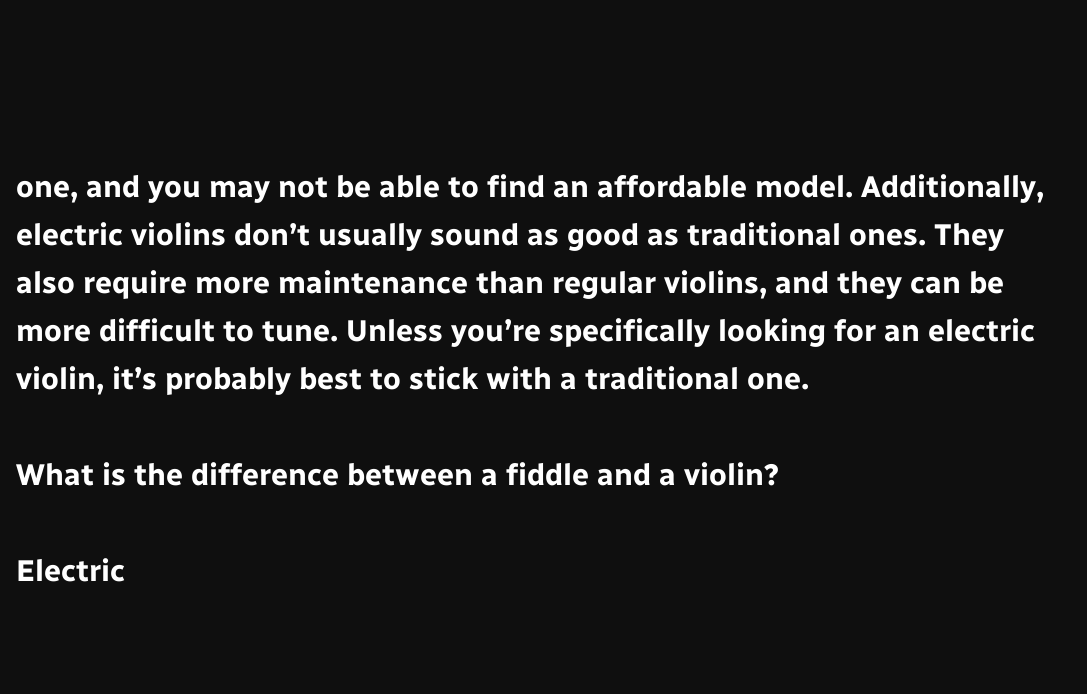one, and you may not be able to find an affordable model. Additionally, electric violins don’t usually sound as good as traditional ones. They also require more maintenance than regular violins, and they can be more difficult to tune. Unless you’re specifically looking for an electric violin, it’s probably best to stick with a traditional one.

What is the difference between a fiddle and a violin?

Electric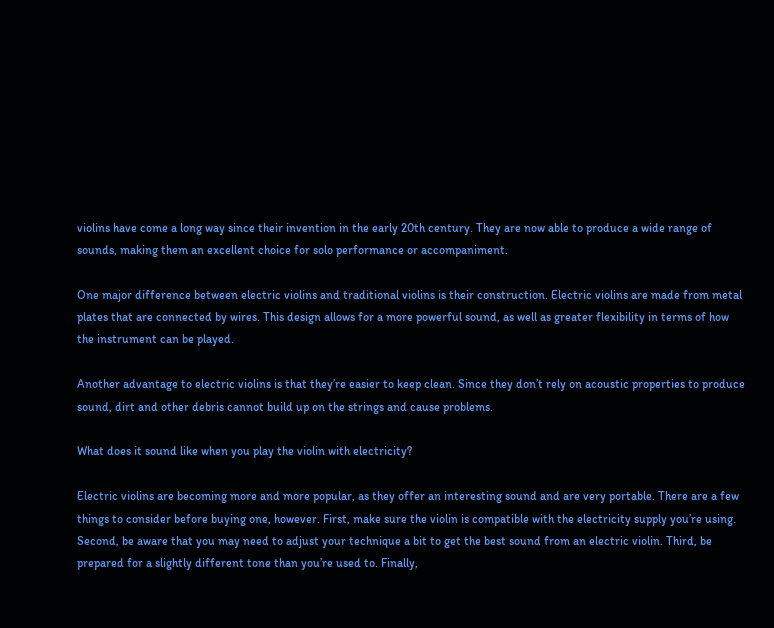violins have come a long way since their invention in the early 20th century. They are now able to produce a wide range of sounds, making them an excellent choice for solo performance or accompaniment.

One major difference between electric violins and traditional violins is their construction. Electric violins are made from metal plates that are connected by wires. This design allows for a more powerful sound, as well as greater flexibility in terms of how the instrument can be played.

Another advantage to electric violins is that they’re easier to keep clean. Since they don’t rely on acoustic properties to produce sound, dirt and other debris cannot build up on the strings and cause problems.

What does it sound like when you play the violin with electricity?

Electric violins are becoming more and more popular, as they offer an interesting sound and are very portable. There are a few things to consider before buying one, however. First, make sure the violin is compatible with the electricity supply you’re using. Second, be aware that you may need to adjust your technique a bit to get the best sound from an electric violin. Third, be prepared for a slightly different tone than you’re used to. Finally,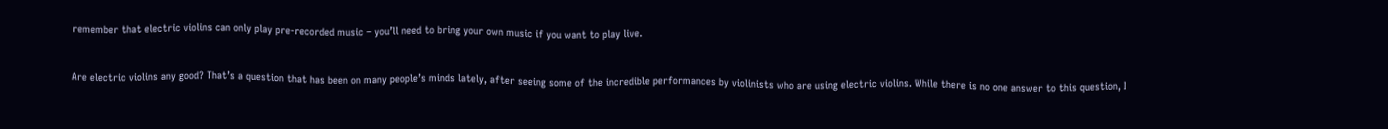remember that electric violins can only play pre-recorded music – you’ll need to bring your own music if you want to play live.


Are electric violins any good? That’s a question that has been on many people’s minds lately, after seeing some of the incredible performances by violinists who are using electric violins. While there is no one answer to this question, I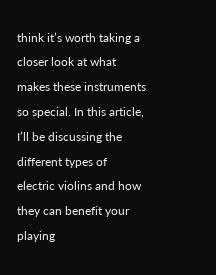think it’s worth taking a closer look at what makes these instruments so special. In this article, I’ll be discussing the different types of electric violins and how they can benefit your playing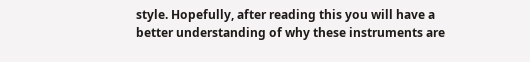style. Hopefully, after reading this you will have a better understanding of why these instruments are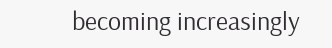becoming increasingly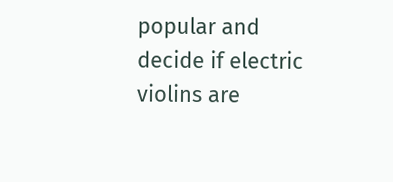popular and decide if electric violins are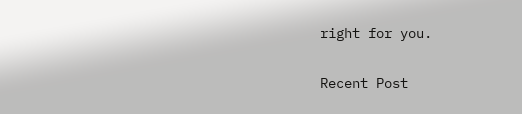right for you.

Recent Post